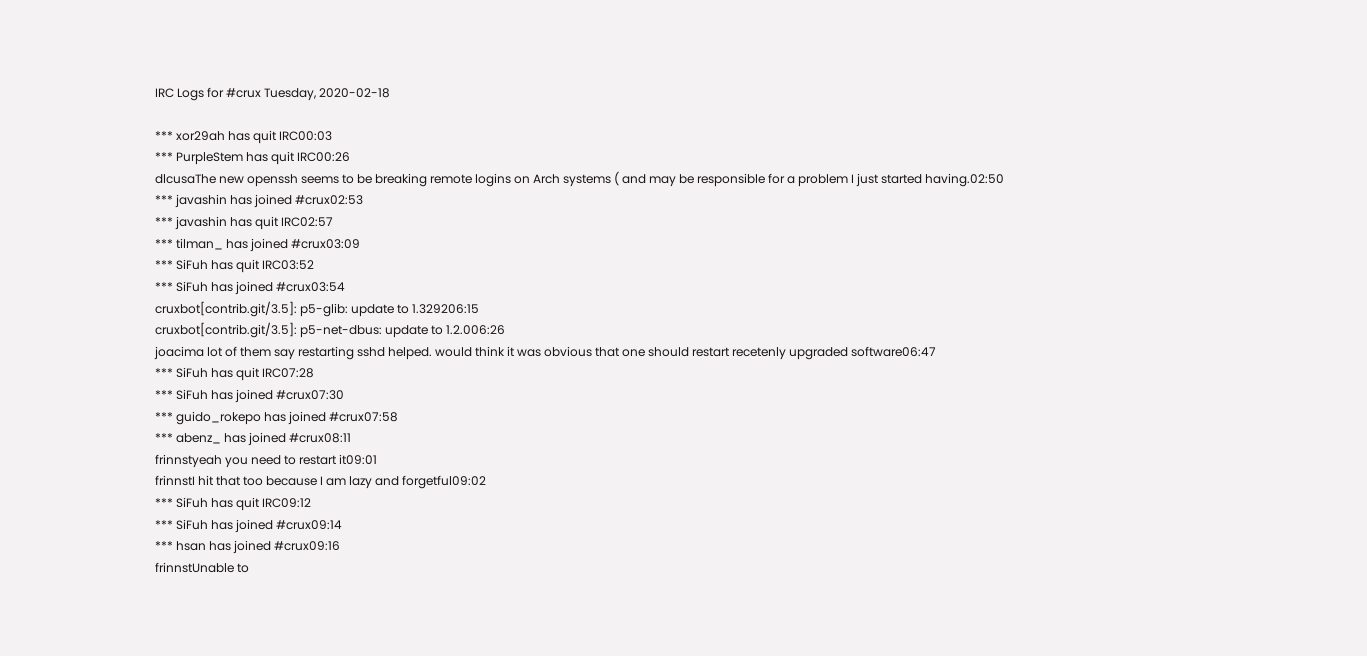IRC Logs for #crux Tuesday, 2020-02-18

*** xor29ah has quit IRC00:03
*** PurpleStem has quit IRC00:26
dlcusaThe new openssh seems to be breaking remote logins on Arch systems ( and may be responsible for a problem I just started having.02:50
*** javashin has joined #crux02:53
*** javashin has quit IRC02:57
*** tilman_ has joined #crux03:09
*** SiFuh has quit IRC03:52
*** SiFuh has joined #crux03:54
cruxbot[contrib.git/3.5]: p5-glib: update to 1.329206:15
cruxbot[contrib.git/3.5]: p5-net-dbus: update to 1.2.006:26
joacima lot of them say restarting sshd helped. would think it was obvious that one should restart recetenly upgraded software06:47
*** SiFuh has quit IRC07:28
*** SiFuh has joined #crux07:30
*** guido_rokepo has joined #crux07:58
*** abenz_ has joined #crux08:11
frinnstyeah you need to restart it09:01
frinnstI hit that too because I am lazy and forgetful09:02
*** SiFuh has quit IRC09:12
*** SiFuh has joined #crux09:14
*** hsan has joined #crux09:16
frinnstUnable to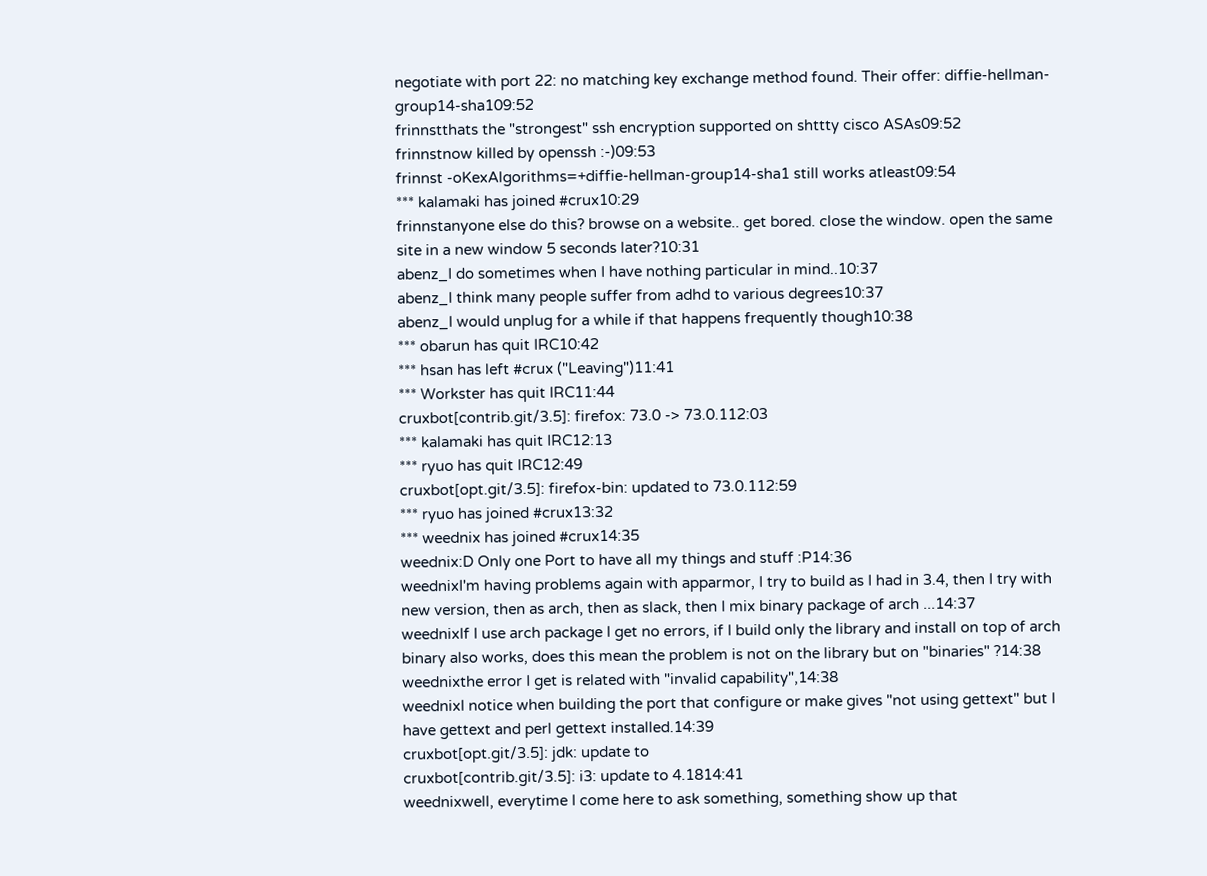negotiate with port 22: no matching key exchange method found. Their offer: diffie-hellman-group14-sha109:52
frinnstthats the "strongest" ssh encryption supported on shttty cisco ASAs09:52
frinnstnow killed by openssh :-)09:53
frinnst -oKexAlgorithms=+diffie-hellman-group14-sha1 still works atleast09:54
*** kalamaki has joined #crux10:29
frinnstanyone else do this? browse on a website.. get bored. close the window. open the same site in a new window 5 seconds later?10:31
abenz_I do sometimes when I have nothing particular in mind..10:37
abenz_I think many people suffer from adhd to various degrees10:37
abenz_I would unplug for a while if that happens frequently though10:38
*** obarun has quit IRC10:42
*** hsan has left #crux ("Leaving")11:41
*** Workster has quit IRC11:44
cruxbot[contrib.git/3.5]: firefox: 73.0 -> 73.0.112:03
*** kalamaki has quit IRC12:13
*** ryuo has quit IRC12:49
cruxbot[opt.git/3.5]: firefox-bin: updated to 73.0.112:59
*** ryuo has joined #crux13:32
*** weednix has joined #crux14:35
weednix:D Only one Port to have all my things and stuff :P14:36
weednixI'm having problems again with apparmor, I try to build as I had in 3.4, then I try with new version, then as arch, then as slack, then I mix binary package of arch ...14:37
weednixIf I use arch package I get no errors, if I build only the library and install on top of arch binary also works, does this mean the problem is not on the library but on "binaries" ?14:38
weednixthe error I get is related with "invalid capability",14:38
weednixI notice when building the port that configure or make gives "not using gettext" but I have gettext and perl gettext installed.14:39
cruxbot[opt.git/3.5]: jdk: update to
cruxbot[contrib.git/3.5]: i3: update to 4.1814:41
weednixwell, everytime I come here to ask something, something show up that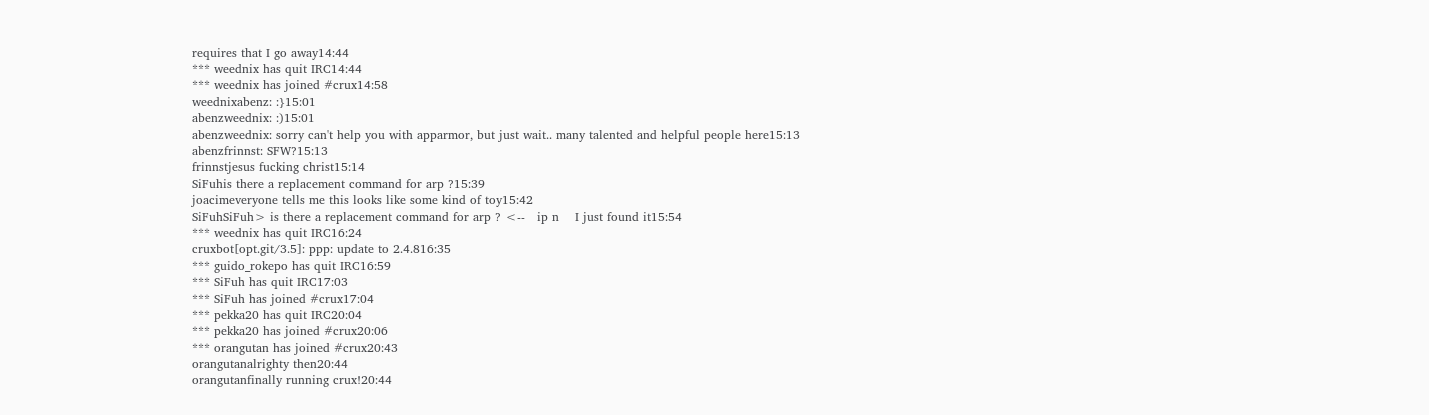requires that I go away14:44
*** weednix has quit IRC14:44
*** weednix has joined #crux14:58
weednixabenz: :}15:01
abenzweednix: :)15:01
abenzweednix: sorry can't help you with apparmor, but just wait.. many talented and helpful people here15:13
abenzfrinnst: SFW?15:13
frinnstjesus fucking christ15:14
SiFuhis there a replacement command for arp ?15:39
joacimeveryone tells me this looks like some kind of toy15:42
SiFuhSiFuh> is there a replacement command for arp ? <--   ip n    I just found it15:54
*** weednix has quit IRC16:24
cruxbot[opt.git/3.5]: ppp: update to 2.4.816:35
*** guido_rokepo has quit IRC16:59
*** SiFuh has quit IRC17:03
*** SiFuh has joined #crux17:04
*** pekka20 has quit IRC20:04
*** pekka20 has joined #crux20:06
*** orangutan has joined #crux20:43
orangutanalrighty then20:44
orangutanfinally running crux!20:44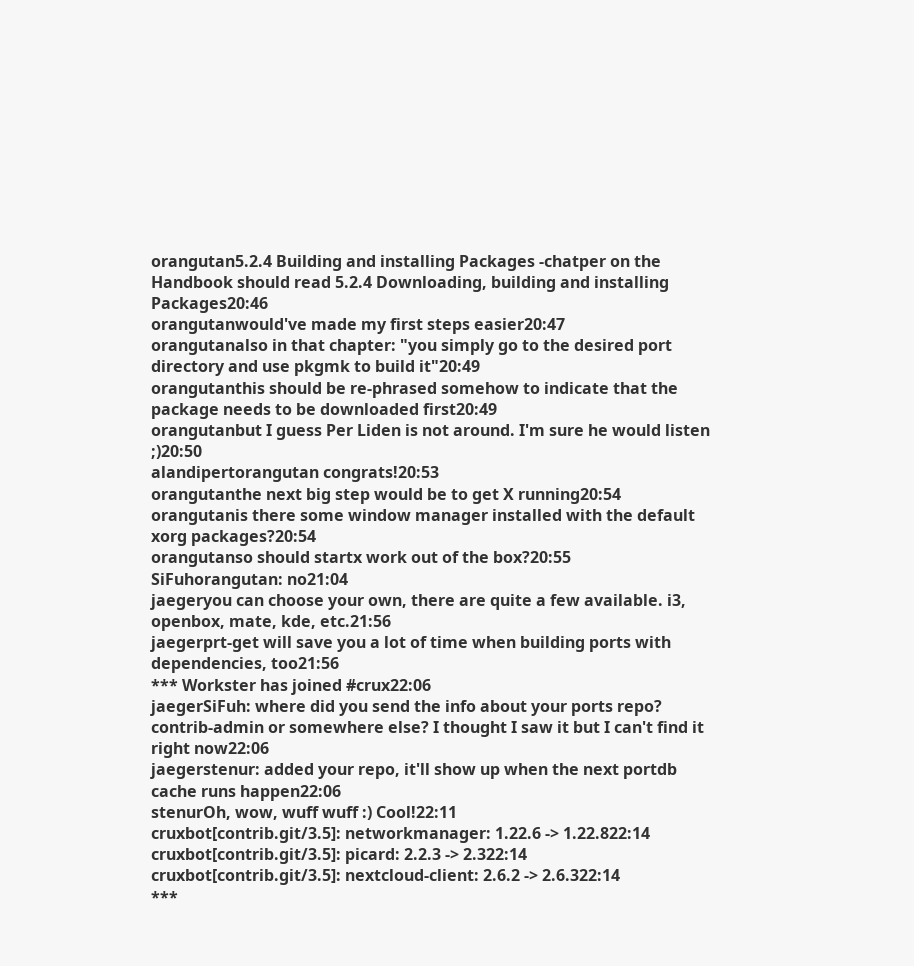orangutan5.2.4 Building and installing Packages -chatper on the Handbook should read 5.2.4 Downloading, building and installing Packages20:46
orangutanwould've made my first steps easier20:47
orangutanalso in that chapter: "you simply go to the desired port directory and use pkgmk to build it"20:49
orangutanthis should be re-phrased somehow to indicate that the package needs to be downloaded first20:49
orangutanbut I guess Per Liden is not around. I'm sure he would listen ;)20:50
alandipertorangutan congrats!20:53
orangutanthe next big step would be to get X running20:54
orangutanis there some window manager installed with the default xorg packages?20:54
orangutanso should startx work out of the box?20:55
SiFuhorangutan: no21:04
jaegeryou can choose your own, there are quite a few available. i3, openbox, mate, kde, etc.21:56
jaegerprt-get will save you a lot of time when building ports with dependencies, too21:56
*** Workster has joined #crux22:06
jaegerSiFuh: where did you send the info about your ports repo? contrib-admin or somewhere else? I thought I saw it but I can't find it right now22:06
jaegerstenur: added your repo, it'll show up when the next portdb cache runs happen22:06
stenurOh, wow, wuff wuff :) Cool!22:11
cruxbot[contrib.git/3.5]: networkmanager: 1.22.6 -> 1.22.822:14
cruxbot[contrib.git/3.5]: picard: 2.2.3 -> 2.322:14
cruxbot[contrib.git/3.5]: nextcloud-client: 2.6.2 -> 2.6.322:14
***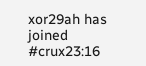xor29ah has joined #crux23:16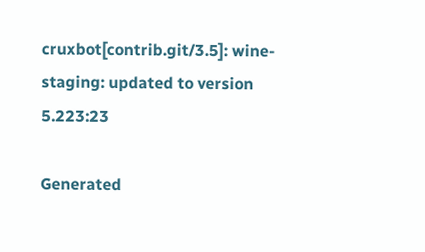cruxbot[contrib.git/3.5]: wine-staging: updated to version 5.223:23

Generated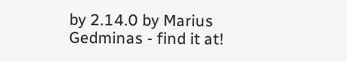by 2.14.0 by Marius Gedminas - find it at!